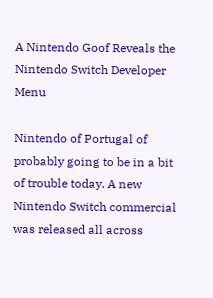A Nintendo Goof Reveals the Nintendo Switch Developer Menu

Nintendo of Portugal of probably going to be in a bit of trouble today. A new Nintendo Switch commercial was released all across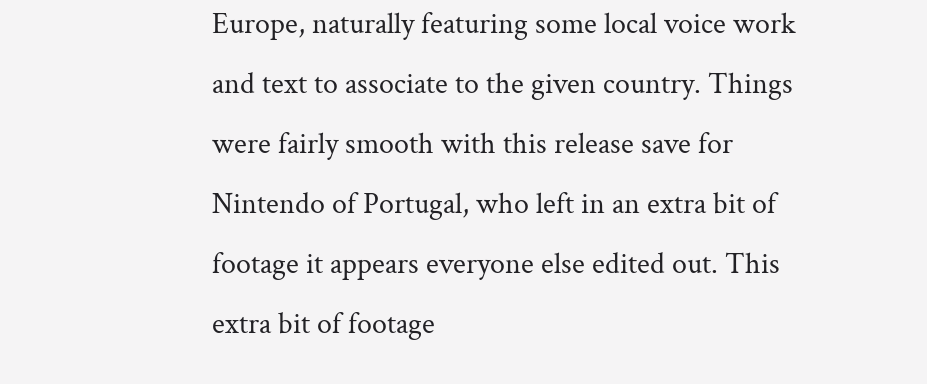Europe, naturally featuring some local voice work and text to associate to the given country. Things were fairly smooth with this release save for Nintendo of Portugal, who left in an extra bit of footage it appears everyone else edited out. This extra bit of footage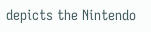depicts the Nintendo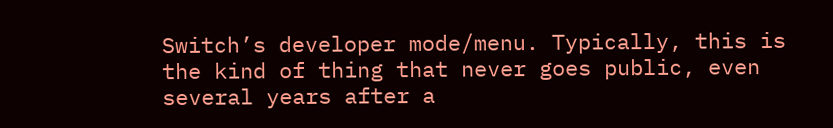Switch’s developer mode/menu. Typically, this is the kind of thing that never goes public, even several years after a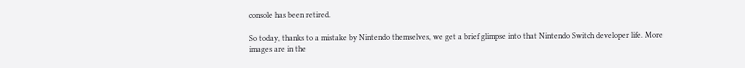console has been retired.

So today, thanks to a mistake by Nintendo themselves, we get a brief glimpse into that Nintendo Switch developer life. More images are in the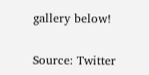gallery below!

Source: Twitter